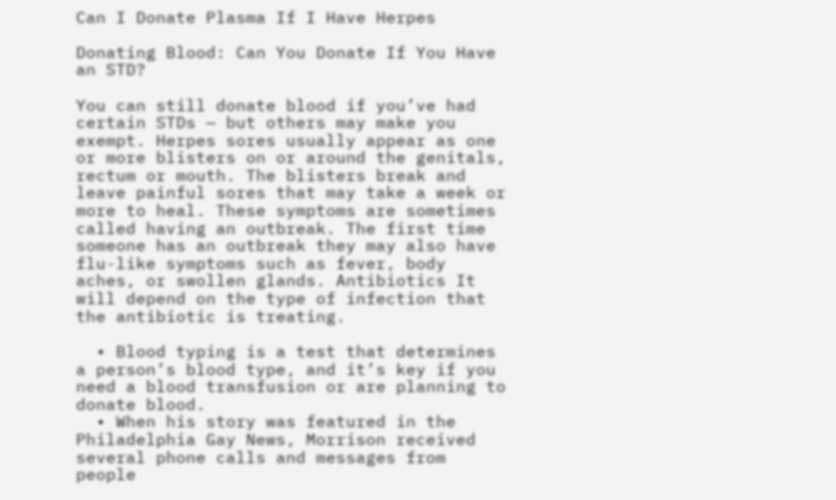Can I Donate Plasma If I Have Herpes

Donating Blood: Can You Donate If You Have an STD?

You can still donate blood if you’ve had certain STDs — but others may make you exempt. Herpes sores usually appear as one or more blisters on or around the genitals, rectum or mouth. The blisters break and leave painful sores that may take a week or more to heal. These symptoms are sometimes called having an outbreak. The first time someone has an outbreak they may also have flu-like symptoms such as fever, body aches, or swollen glands. Antibiotics It will depend on the type of infection that the antibiotic is treating.

  • Blood typing is a test that determines a person’s blood type, and it’s key if you need a blood transfusion or are planning to donate blood.
  • When his story was featured in the Philadelphia Gay News, Morrison received several phone calls and messages from people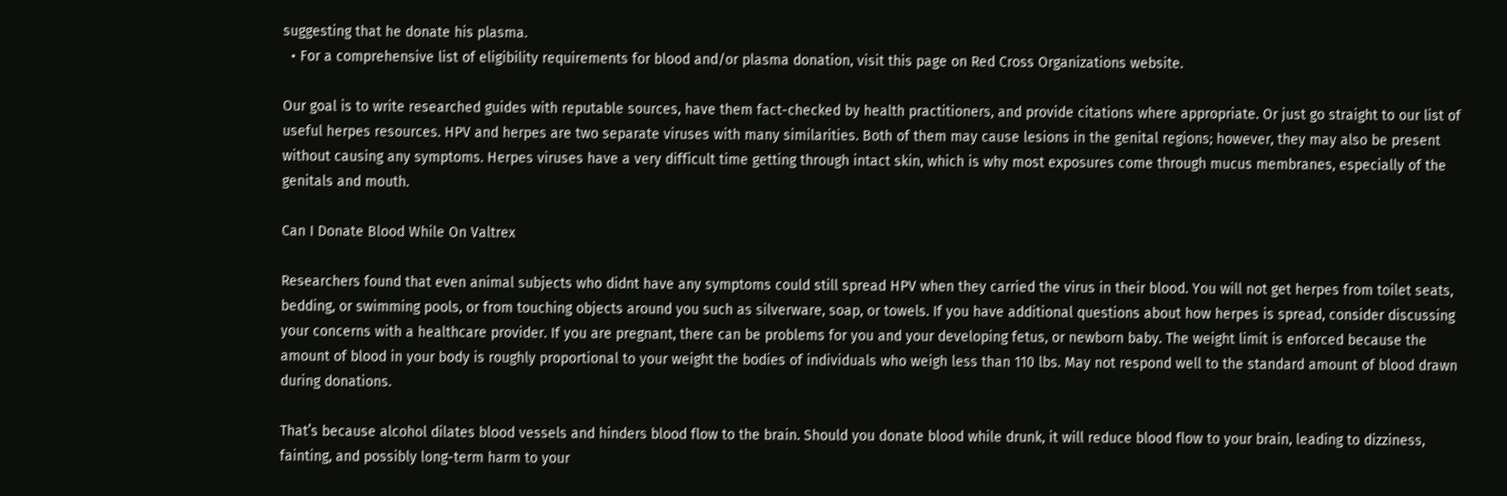suggesting that he donate his plasma.
  • For a comprehensive list of eligibility requirements for blood and/or plasma donation, visit this page on Red Cross Organizations website.

Our goal is to write researched guides with reputable sources, have them fact-checked by health practitioners, and provide citations where appropriate. Or just go straight to our list of useful herpes resources. HPV and herpes are two separate viruses with many similarities. Both of them may cause lesions in the genital regions; however, they may also be present without causing any symptoms. Herpes viruses have a very difficult time getting through intact skin, which is why most exposures come through mucus membranes, especially of the genitals and mouth.

Can I Donate Blood While On Valtrex

Researchers found that even animal subjects who didnt have any symptoms could still spread HPV when they carried the virus in their blood. You will not get herpes from toilet seats, bedding, or swimming pools, or from touching objects around you such as silverware, soap, or towels. If you have additional questions about how herpes is spread, consider discussing your concerns with a healthcare provider. If you are pregnant, there can be problems for you and your developing fetus, or newborn baby. The weight limit is enforced because the amount of blood in your body is roughly proportional to your weight the bodies of individuals who weigh less than 110 lbs. May not respond well to the standard amount of blood drawn during donations.

That’s because alcohol dilates blood vessels and hinders blood flow to the brain. Should you donate blood while drunk, it will reduce blood flow to your brain, leading to dizziness, fainting, and possibly long-term harm to your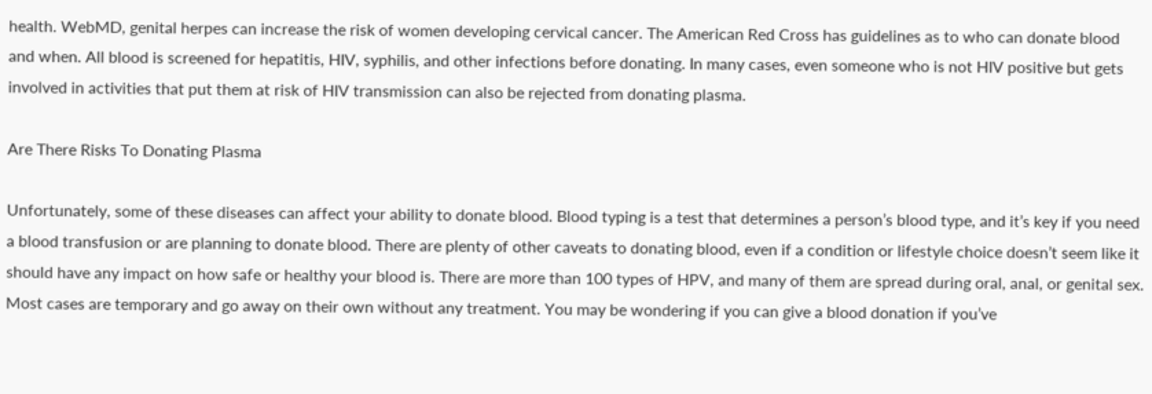health. WebMD, genital herpes can increase the risk of women developing cervical cancer. The American Red Cross has guidelines as to who can donate blood and when. All blood is screened for hepatitis, HIV, syphilis, and other infections before donating. In many cases, even someone who is not HIV positive but gets involved in activities that put them at risk of HIV transmission can also be rejected from donating plasma.

Are There Risks To Donating Plasma

Unfortunately, some of these diseases can affect your ability to donate blood. Blood typing is a test that determines a person’s blood type, and it’s key if you need a blood transfusion or are planning to donate blood. There are plenty of other caveats to donating blood, even if a condition or lifestyle choice doesn’t seem like it should have any impact on how safe or healthy your blood is. There are more than 100 types of HPV, and many of them are spread during oral, anal, or genital sex. Most cases are temporary and go away on their own without any treatment. You may be wondering if you can give a blood donation if you’ve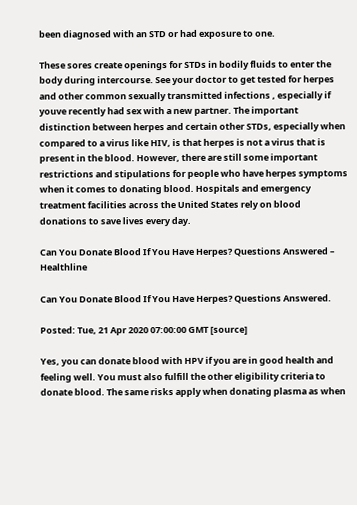been diagnosed with an STD or had exposure to one.

These sores create openings for STDs in bodily fluids to enter the body during intercourse. See your doctor to get tested for herpes and other common sexually transmitted infections , especially if youve recently had sex with a new partner. The important distinction between herpes and certain other STDs, especially when compared to a virus like HIV, is that herpes is not a virus that is present in the blood. However, there are still some important restrictions and stipulations for people who have herpes symptoms when it comes to donating blood. Hospitals and emergency treatment facilities across the United States rely on blood donations to save lives every day.

Can You Donate Blood If You Have Herpes? Questions Answered – Healthline

Can You Donate Blood If You Have Herpes? Questions Answered.

Posted: Tue, 21 Apr 2020 07:00:00 GMT [source]

Yes, you can donate blood with HPV if you are in good health and feeling well. You must also fulfill the other eligibility criteria to donate blood. The same risks apply when donating plasma as when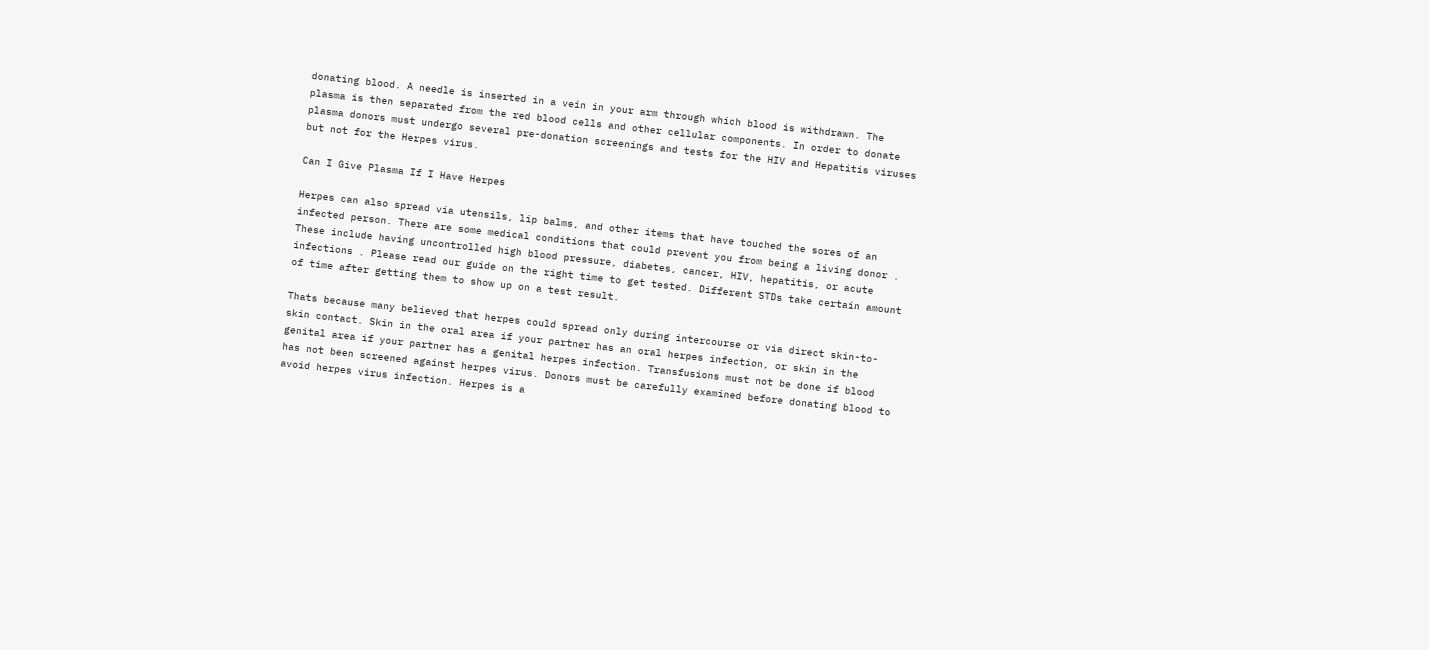donating blood. A needle is inserted in a vein in your arm through which blood is withdrawn. The plasma is then separated from the red blood cells and other cellular components. In order to donate plasma donors must undergo several pre-donation screenings and tests for the HIV and Hepatitis viruses but not for the Herpes virus.

Can I Give Plasma If I Have Herpes

Herpes can also spread via utensils, lip balms, and other items that have touched the sores of an infected person. There are some medical conditions that could prevent you from being a living donor . These include having uncontrolled high blood pressure, diabetes, cancer, HIV, hepatitis, or acute infections . Please read our guide on the right time to get tested. Different STDs take certain amount of time after getting them to show up on a test result.

Thats because many believed that herpes could spread only during intercourse or via direct skin-to-skin contact. Skin in the oral area if your partner has an oral herpes infection, or skin in the genital area if your partner has a genital herpes infection. Transfusions must not be done if blood has not been screened against herpes virus. Donors must be carefully examined before donating blood to avoid herpes virus infection. Herpes is a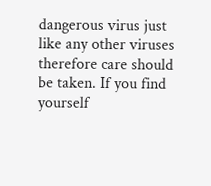dangerous virus just like any other viruses therefore care should be taken. If you find yourself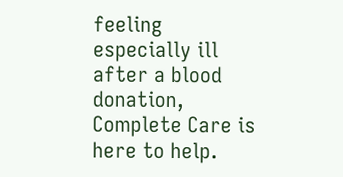feeling especially ill after a blood donation, Complete Care is here to help.